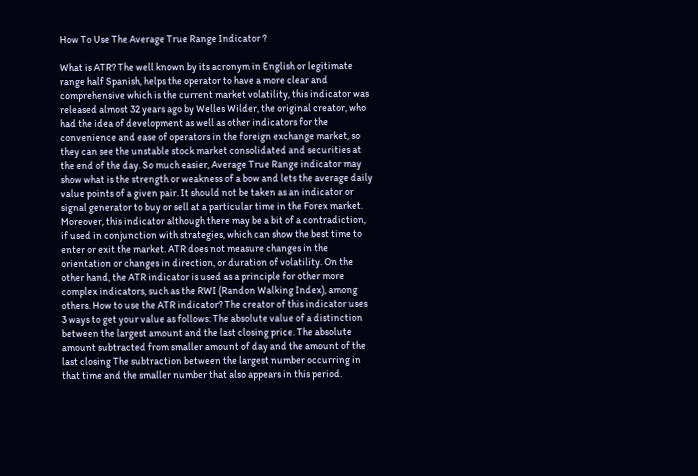How To Use The Average True Range Indicator ?

What is ATR? The well known by its acronym in English or legitimate range half Spanish, helps the operator to have a more clear and comprehensive which is the current market volatility, this indicator was released almost 32 years ago by Welles Wilder, the original creator, who had the idea of development as well as other indicators for the convenience and ease of operators in the foreign exchange market, so they can see the unstable stock market consolidated and securities at the end of the day. So much easier, Average True Range indicator may show what is the strength or weakness of a bow and lets the average daily value points of a given pair. It should not be taken as an indicator or signal generator to buy or sell at a particular time in the Forex market. Moreover, this indicator although there may be a bit of a contradiction, if used in conjunction with strategies, which can show the best time to enter or exit the market. ATR does not measure changes in the orientation or changes in direction, or duration of volatility. On the other hand, the ATR indicator is used as a principle for other more complex indicators, such as the RWI (Randon Walking Index), among others. How to use the ATR indicator? The creator of this indicator uses 3 ways to get your value as follows: The absolute value of a distinction between the largest amount and the last closing price. The absolute amount subtracted from smaller amount of day and the amount of the last closing The subtraction between the largest number occurring in that time and the smaller number that also appears in this period.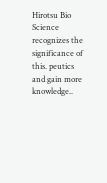Hirotsu Bio Science recognizes the significance of this. peutics and gain more knowledge..